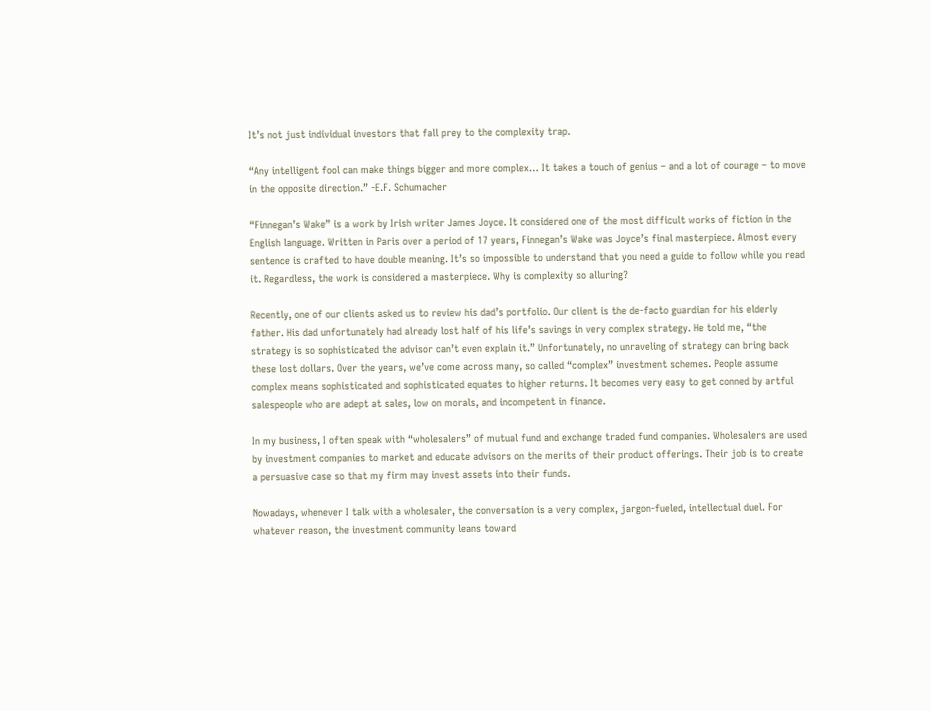It’s not just individual investors that fall prey to the complexity trap.

“Any intelligent fool can make things bigger and more complex… It takes a touch of genius – and a lot of courage – to move in the opposite direction.” -E.F. Schumacher

“Finnegan’s Wake” is a work by Irish writer James Joyce. It considered one of the most difficult works of fiction in the English language. Written in Paris over a period of 17 years, Finnegan’s Wake was Joyce’s final masterpiece. Almost every sentence is crafted to have double meaning. It’s so impossible to understand that you need a guide to follow while you read it. Regardless, the work is considered a masterpiece. Why is complexity so alluring?

Recently, one of our clients asked us to review his dad’s portfolio. Our client is the de-facto guardian for his elderly father. His dad unfortunately had already lost half of his life’s savings in very complex strategy. He told me, “the strategy is so sophisticated the advisor can’t even explain it.” Unfortunately, no unraveling of strategy can bring back these lost dollars. Over the years, we’ve come across many, so called “complex” investment schemes. People assume complex means sophisticated and sophisticated equates to higher returns. It becomes very easy to get conned by artful salespeople who are adept at sales, low on morals, and incompetent in finance.

In my business, I often speak with “wholesalers” of mutual fund and exchange traded fund companies. Wholesalers are used by investment companies to market and educate advisors on the merits of their product offerings. Their job is to create a persuasive case so that my firm may invest assets into their funds.

Nowadays, whenever I talk with a wholesaler, the conversation is a very complex, jargon-fueled, intellectual duel. For whatever reason, the investment community leans toward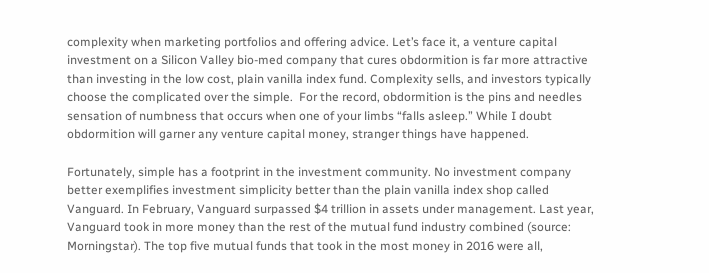complexity when marketing portfolios and offering advice. Let’s face it, a venture capital investment on a Silicon Valley bio-med company that cures obdormition is far more attractive than investing in the low cost, plain vanilla index fund. Complexity sells, and investors typically choose the complicated over the simple.  For the record, obdormition is the pins and needles sensation of numbness that occurs when one of your limbs “falls asleep.” While I doubt obdormition will garner any venture capital money, stranger things have happened.

Fortunately, simple has a footprint in the investment community. No investment company better exemplifies investment simplicity better than the plain vanilla index shop called Vanguard. In February, Vanguard surpassed $4 trillion in assets under management. Last year, Vanguard took in more money than the rest of the mutual fund industry combined (source: Morningstar). The top five mutual funds that took in the most money in 2016 were all,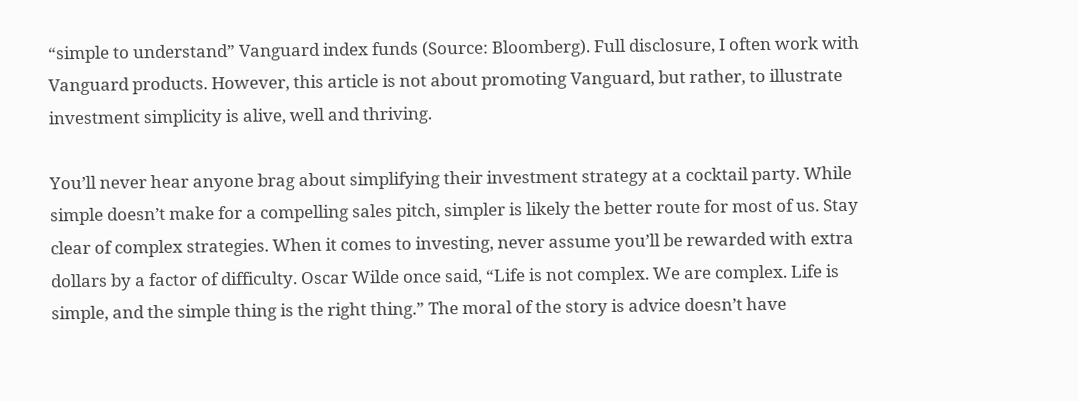“simple to understand” Vanguard index funds (Source: Bloomberg). Full disclosure, I often work with Vanguard products. However, this article is not about promoting Vanguard, but rather, to illustrate investment simplicity is alive, well and thriving.

You’ll never hear anyone brag about simplifying their investment strategy at a cocktail party. While simple doesn’t make for a compelling sales pitch, simpler is likely the better route for most of us. Stay clear of complex strategies. When it comes to investing, never assume you’ll be rewarded with extra dollars by a factor of difficulty. Oscar Wilde once said, “Life is not complex. We are complex. Life is simple, and the simple thing is the right thing.” The moral of the story is advice doesn’t have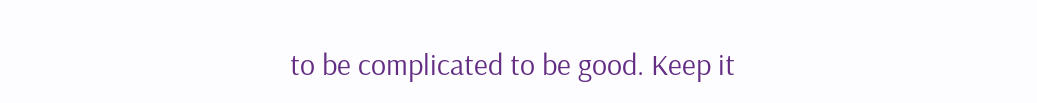to be complicated to be good. Keep it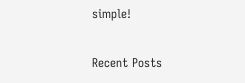simple!

Recent Posts